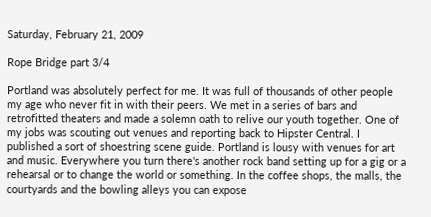Saturday, February 21, 2009

Rope Bridge part 3/4

Portland was absolutely perfect for me. It was full of thousands of other people my age who never fit in with their peers. We met in a series of bars and retrofitted theaters and made a solemn oath to relive our youth together. One of my jobs was scouting out venues and reporting back to Hipster Central. I published a sort of shoestring scene guide. Portland is lousy with venues for art and music. Everywhere you turn there's another rock band setting up for a gig or a rehearsal or to change the world or something. In the coffee shops, the malls, the courtyards and the bowling alleys you can expose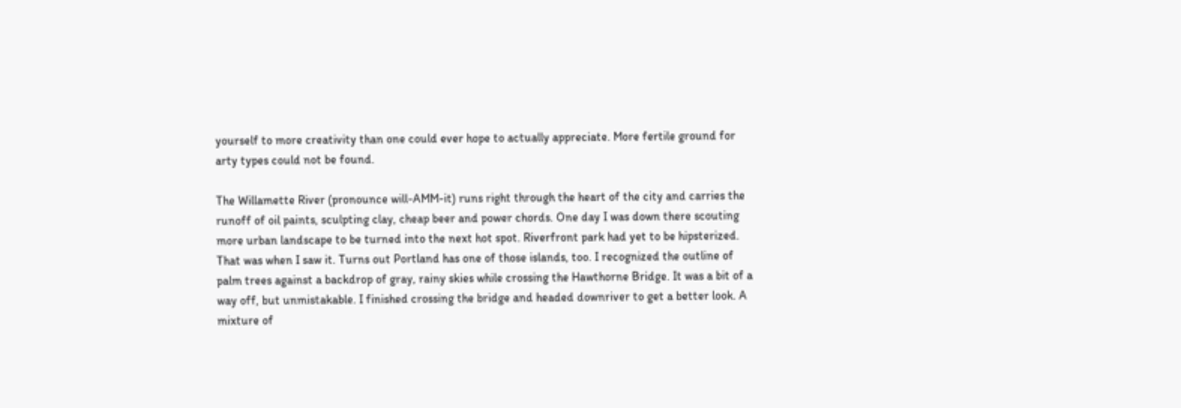yourself to more creativity than one could ever hope to actually appreciate. More fertile ground for arty types could not be found.

The Willamette River (pronounce will-AMM-it) runs right through the heart of the city and carries the runoff of oil paints, sculpting clay, cheap beer and power chords. One day I was down there scouting more urban landscape to be turned into the next hot spot. Riverfront park had yet to be hipsterized. That was when I saw it. Turns out Portland has one of those islands, too. I recognized the outline of palm trees against a backdrop of gray, rainy skies while crossing the Hawthorne Bridge. It was a bit of a way off, but unmistakable. I finished crossing the bridge and headed downriver to get a better look. A mixture of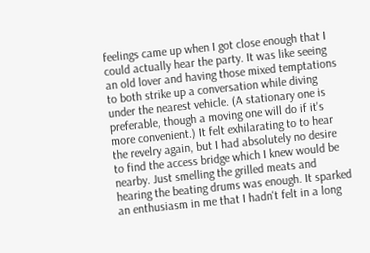feelings came up when I got close enough that I could actually hear the party. It was like seeing an old lover and having those mixed temptations to both strike up a conversation while diving under the nearest vehicle. (A stationary one is preferable, though a moving one will do if it's more convenient.) It felt exhilarating to to hear the revelry again, but I had absolutely no desire to find the access bridge which I knew would be nearby. Just smelling the grilled meats and hearing the beating drums was enough. It sparked an enthusiasm in me that I hadn't felt in a long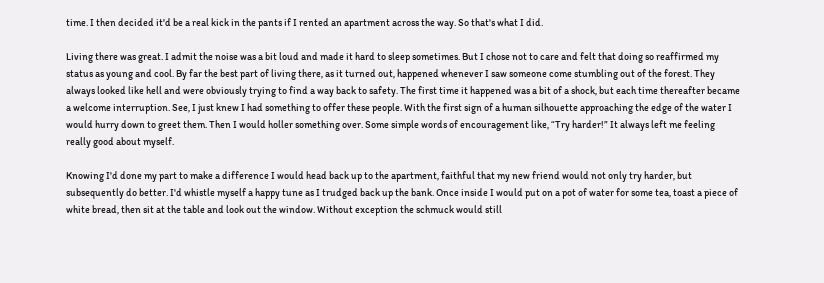time. I then decided it'd be a real kick in the pants if I rented an apartment across the way. So that's what I did.

Living there was great. I admit the noise was a bit loud and made it hard to sleep sometimes. But I chose not to care and felt that doing so reaffirmed my status as young and cool. By far the best part of living there, as it turned out, happened whenever I saw someone come stumbling out of the forest. They always looked like hell and were obviously trying to find a way back to safety. The first time it happened was a bit of a shock, but each time thereafter became a welcome interruption. See, I just knew I had something to offer these people. With the first sign of a human silhouette approaching the edge of the water I would hurry down to greet them. Then I would holler something over. Some simple words of encouragement like, “Try harder!” It always left me feeling really good about myself.

Knowing I'd done my part to make a difference I would head back up to the apartment, faithful that my new friend would not only try harder, but subsequently do better. I'd whistle myself a happy tune as I trudged back up the bank. Once inside I would put on a pot of water for some tea, toast a piece of white bread, then sit at the table and look out the window. Without exception the schmuck would still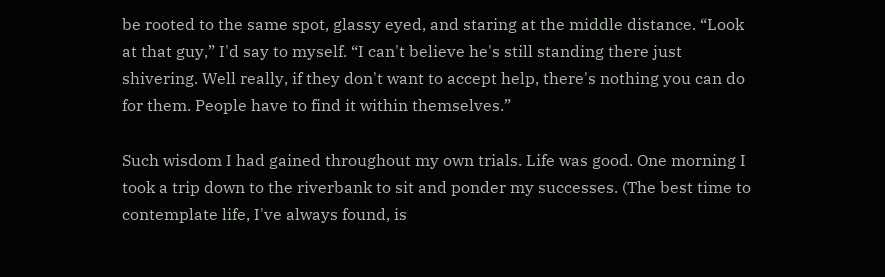be rooted to the same spot, glassy eyed, and staring at the middle distance. “Look at that guy,” I'd say to myself. “I can't believe he's still standing there just shivering. Well really, if they don't want to accept help, there's nothing you can do for them. People have to find it within themselves.”

Such wisdom I had gained throughout my own trials. Life was good. One morning I took a trip down to the riverbank to sit and ponder my successes. (The best time to contemplate life, I've always found, is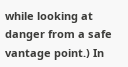while looking at danger from a safe vantage point.) In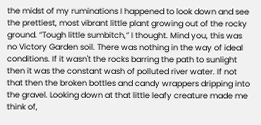the midst of my ruminations I happened to look down and see the prettiest, most vibrant little plant growing out of the rocky ground. “Tough little sumbitch,” I thought. Mind you, this was no Victory Garden soil. There was nothing in the way of ideal conditions. If it wasn't the rocks barring the path to sunlight then it was the constant wash of polluted river water. If not that then the broken bottles and candy wrappers dripping into the gravel. Looking down at that little leafy creature made me think of,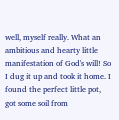well, myself really. What an ambitious and hearty little manifestation of God's will! So I dug it up and took it home. I found the perfect little pot, got some soil from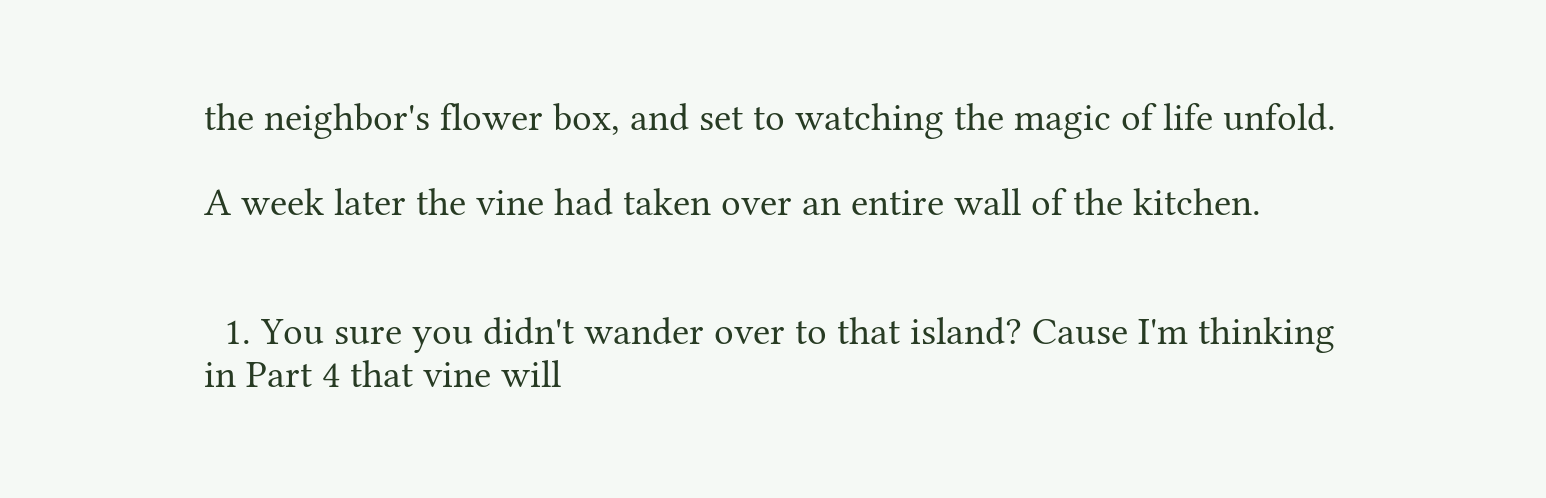the neighbor's flower box, and set to watching the magic of life unfold.

A week later the vine had taken over an entire wall of the kitchen.


  1. You sure you didn't wander over to that island? Cause I'm thinking in Part 4 that vine will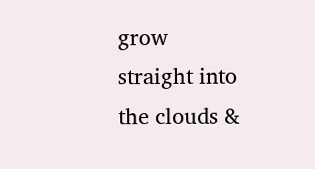grow straight into the clouds &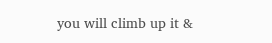you will climb up it &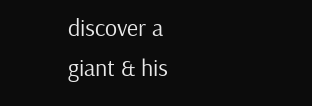discover a giant & his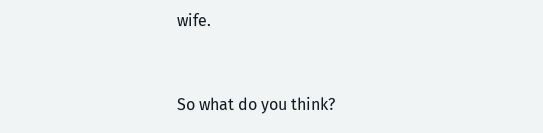wife.


So what do you think?